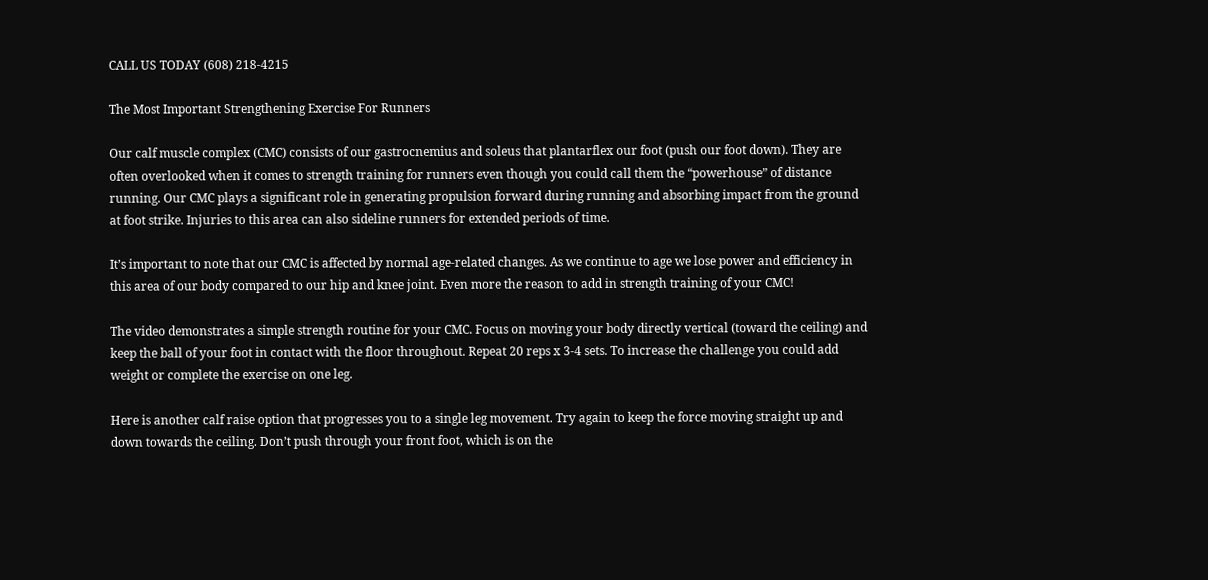CALL US TODAY (608) 218-4215

The Most Important Strengthening Exercise For Runners

Our calf muscle complex (CMC) consists of our gastrocnemius and soleus that plantarflex our foot (push our foot down). They are often overlooked when it comes to strength training for runners even though you could call them the “powerhouse” of distance running. Our CMC plays a significant role in generating propulsion forward during running and absorbing impact from the ground at foot strike. Injuries to this area can also sideline runners for extended periods of time.

It’s important to note that our CMC is affected by normal age-related changes. As we continue to age we lose power and efficiency in this area of our body compared to our hip and knee joint. Even more the reason to add in strength training of your CMC!

The video demonstrates a simple strength routine for your CMC. Focus on moving your body directly vertical (toward the ceiling) and keep the ball of your foot in contact with the floor throughout. Repeat 20 reps x 3-4 sets. To increase the challenge you could add weight or complete the exercise on one leg.

Here is another calf raise option that progresses you to a single leg movement. Try again to keep the force moving straight up and down towards the ceiling. Don’t push through your front foot, which is on the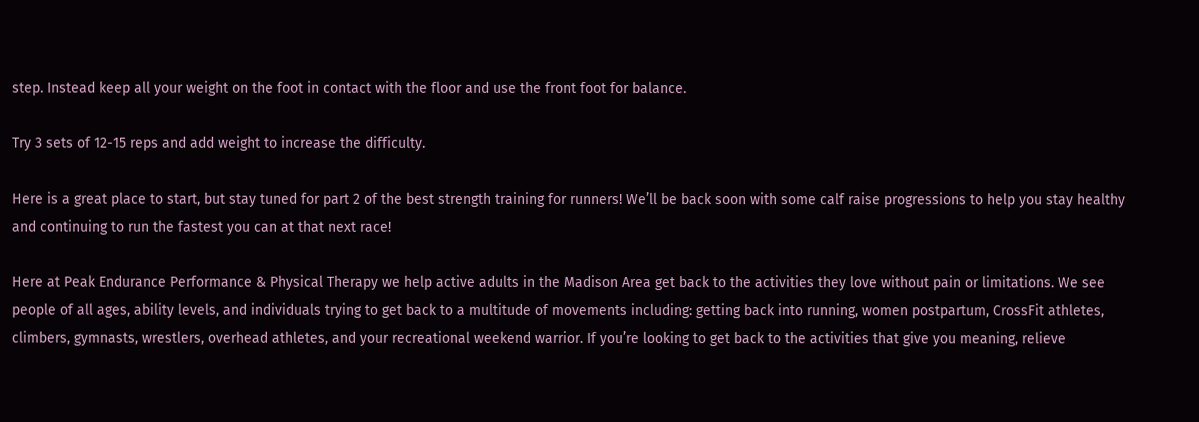step. Instead keep all your weight on the foot in contact with the floor and use the front foot for balance.

Try 3 sets of 12-15 reps and add weight to increase the difficulty.

Here is a great place to start, but stay tuned for part 2 of the best strength training for runners! We’ll be back soon with some calf raise progressions to help you stay healthy and continuing to run the fastest you can at that next race!

Here at Peak Endurance Performance & Physical Therapy we help active adults in the Madison Area get back to the activities they love without pain or limitations. We see people of all ages, ability levels, and individuals trying to get back to a multitude of movements including: getting back into running, women postpartum, CrossFit athletes, climbers, gymnasts, wrestlers, overhead athletes, and your recreational weekend warrior. If you’re looking to get back to the activities that give you meaning, relieve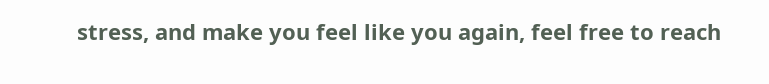stress, and make you feel like you again, feel free to reach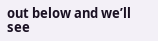out below and we’ll see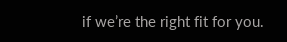if we’re the right fit for you.